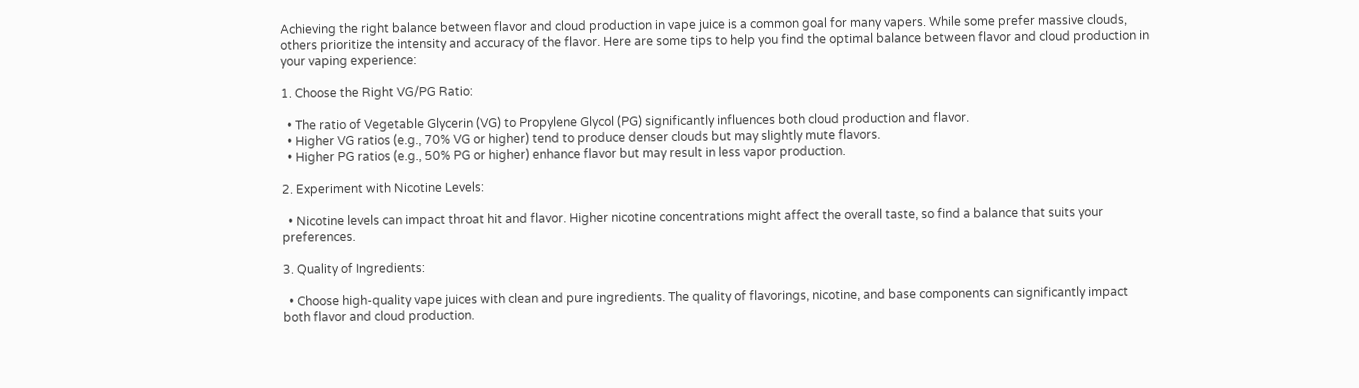Achieving the right balance between flavor and cloud production in vape juice is a common goal for many vapers. While some prefer massive clouds, others prioritize the intensity and accuracy of the flavor. Here are some tips to help you find the optimal balance between flavor and cloud production in your vaping experience:

1. Choose the Right VG/PG Ratio:

  • The ratio of Vegetable Glycerin (VG) to Propylene Glycol (PG) significantly influences both cloud production and flavor.
  • Higher VG ratios (e.g., 70% VG or higher) tend to produce denser clouds but may slightly mute flavors.
  • Higher PG ratios (e.g., 50% PG or higher) enhance flavor but may result in less vapor production.

2. Experiment with Nicotine Levels:

  • Nicotine levels can impact throat hit and flavor. Higher nicotine concentrations might affect the overall taste, so find a balance that suits your preferences.

3. Quality of Ingredients:

  • Choose high-quality vape juices with clean and pure ingredients. The quality of flavorings, nicotine, and base components can significantly impact both flavor and cloud production.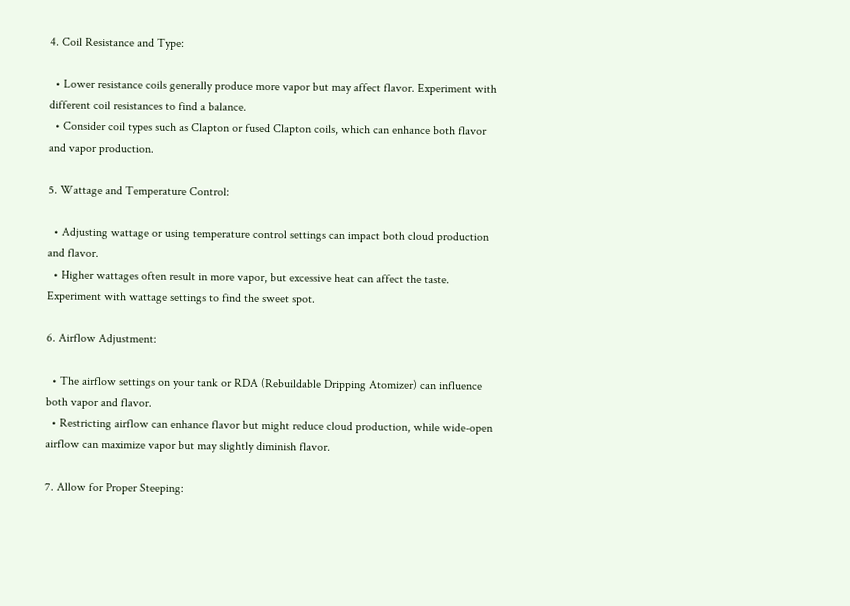4. Coil Resistance and Type:

  • Lower resistance coils generally produce more vapor but may affect flavor. Experiment with different coil resistances to find a balance.
  • Consider coil types such as Clapton or fused Clapton coils, which can enhance both flavor and vapor production.

5. Wattage and Temperature Control:

  • Adjusting wattage or using temperature control settings can impact both cloud production and flavor.
  • Higher wattages often result in more vapor, but excessive heat can affect the taste. Experiment with wattage settings to find the sweet spot.

6. Airflow Adjustment:

  • The airflow settings on your tank or RDA (Rebuildable Dripping Atomizer) can influence both vapor and flavor.
  • Restricting airflow can enhance flavor but might reduce cloud production, while wide-open airflow can maximize vapor but may slightly diminish flavor.

7. Allow for Proper Steeping: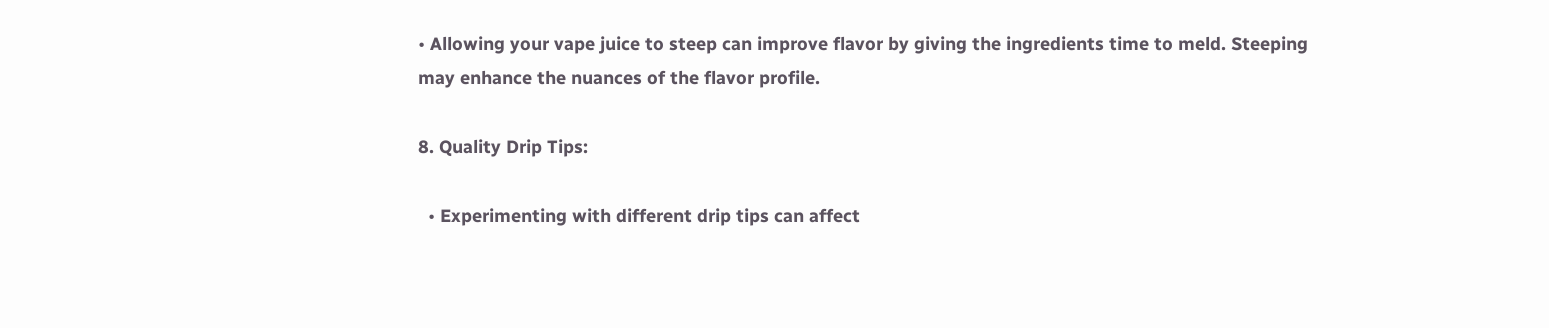• Allowing your vape juice to steep can improve flavor by giving the ingredients time to meld. Steeping may enhance the nuances of the flavor profile.

8. Quality Drip Tips:

  • Experimenting with different drip tips can affect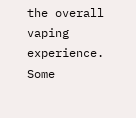the overall vaping experience. Some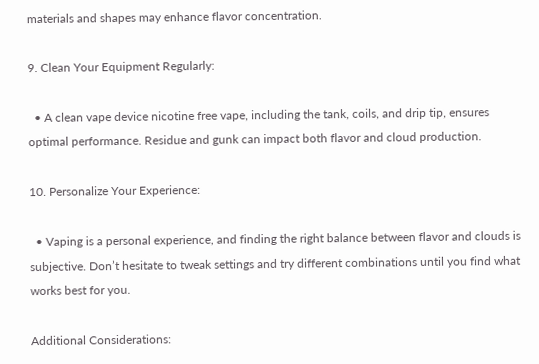materials and shapes may enhance flavor concentration.

9. Clean Your Equipment Regularly:

  • A clean vape device nicotine free vape, including the tank, coils, and drip tip, ensures optimal performance. Residue and gunk can impact both flavor and cloud production.

10. Personalize Your Experience:

  • Vaping is a personal experience, and finding the right balance between flavor and clouds is subjective. Don’t hesitate to tweak settings and try different combinations until you find what works best for you.

Additional Considerations: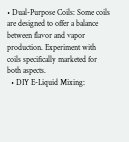• Dual-Purpose Coils: Some coils are designed to offer a balance between flavor and vapor production. Experiment with coils specifically marketed for both aspects.
  • DIY E-Liquid Mixing: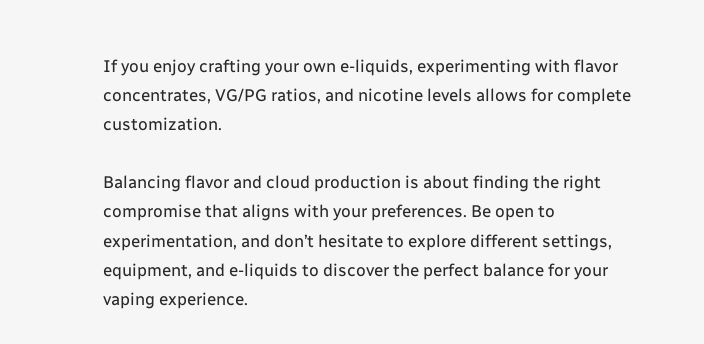If you enjoy crafting your own e-liquids, experimenting with flavor concentrates, VG/PG ratios, and nicotine levels allows for complete customization.

Balancing flavor and cloud production is about finding the right compromise that aligns with your preferences. Be open to experimentation, and don’t hesitate to explore different settings, equipment, and e-liquids to discover the perfect balance for your vaping experience.